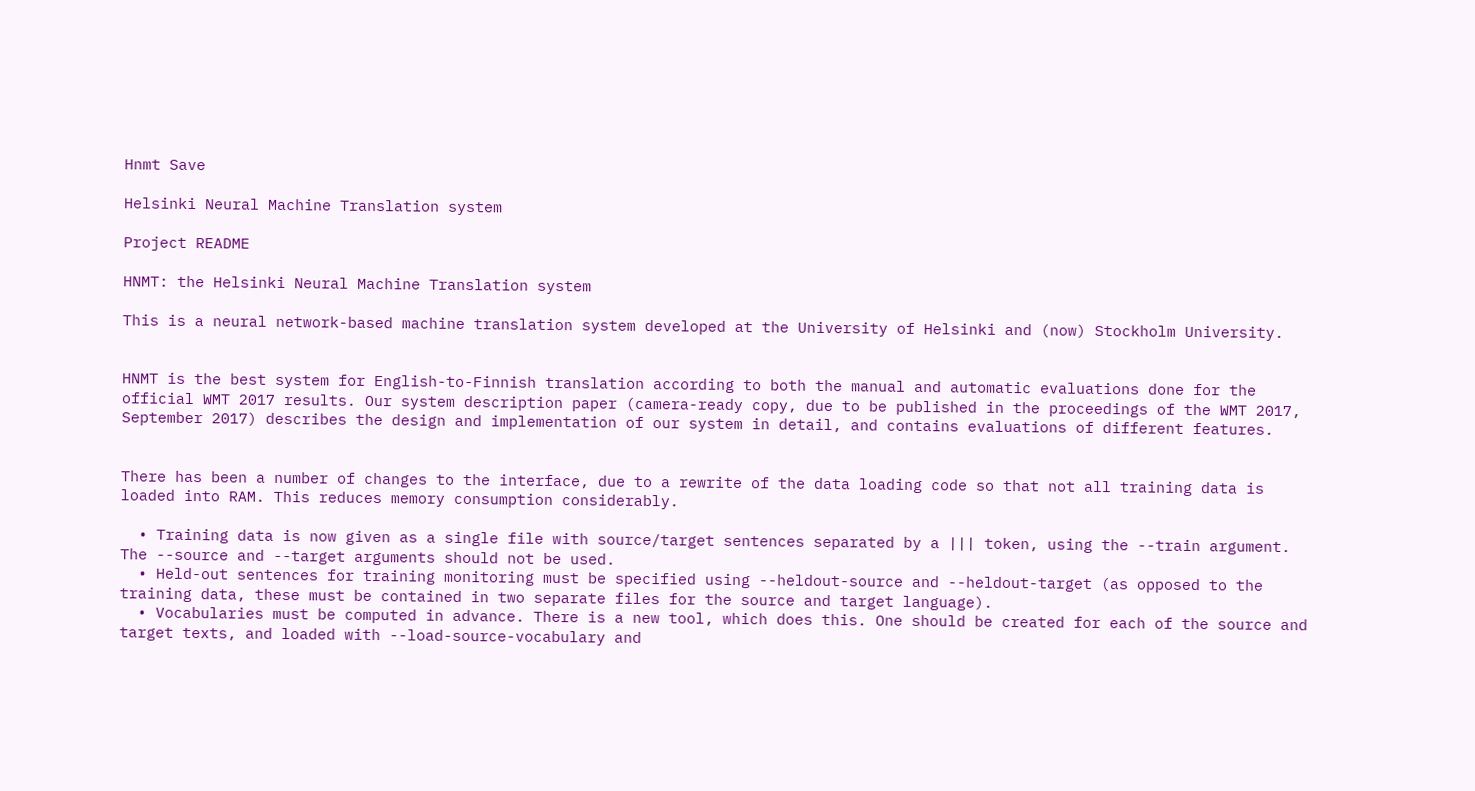Hnmt Save

Helsinki Neural Machine Translation system

Project README

HNMT: the Helsinki Neural Machine Translation system

This is a neural network-based machine translation system developed at the University of Helsinki and (now) Stockholm University.


HNMT is the best system for English-to-Finnish translation according to both the manual and automatic evaluations done for the official WMT 2017 results. Our system description paper (camera-ready copy, due to be published in the proceedings of the WMT 2017, September 2017) describes the design and implementation of our system in detail, and contains evaluations of different features.


There has been a number of changes to the interface, due to a rewrite of the data loading code so that not all training data is loaded into RAM. This reduces memory consumption considerably.

  • Training data is now given as a single file with source/target sentences separated by a ||| token, using the --train argument. The --source and --target arguments should not be used.
  • Held-out sentences for training monitoring must be specified using --heldout-source and --heldout-target (as opposed to the training data, these must be contained in two separate files for the source and target language).
  • Vocabularies must be computed in advance. There is a new tool, which does this. One should be created for each of the source and target texts, and loaded with --load-source-vocabulary and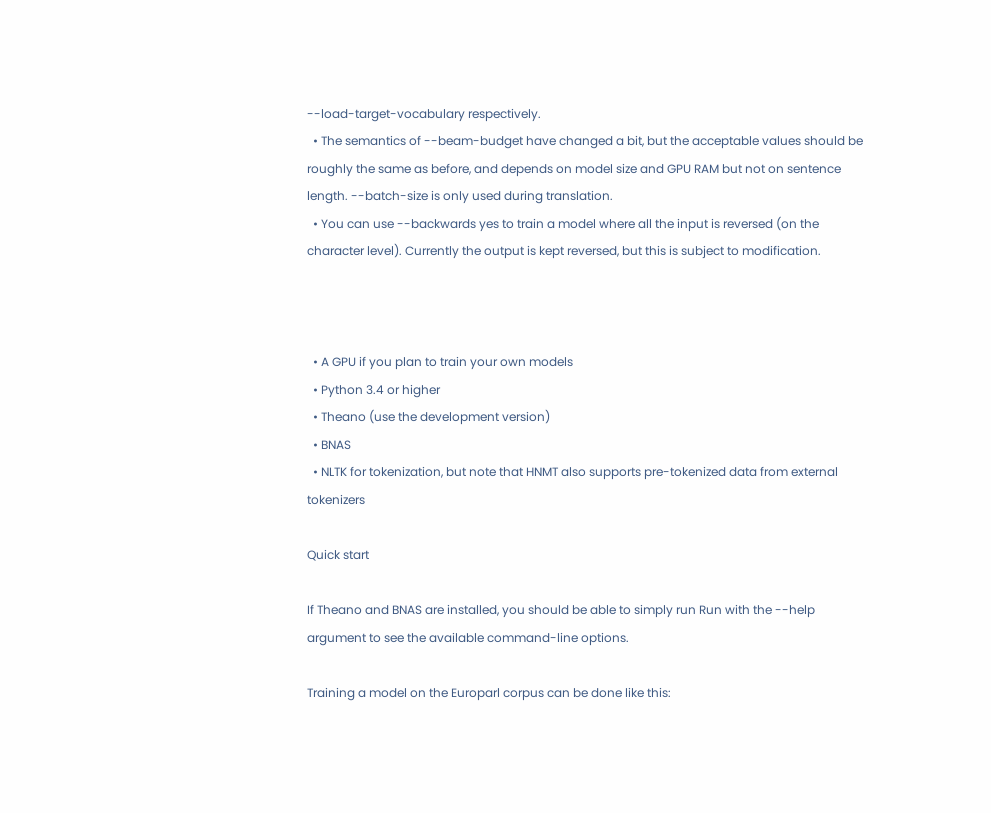--load-target-vocabulary respectively.
  • The semantics of --beam-budget have changed a bit, but the acceptable values should be roughly the same as before, and depends on model size and GPU RAM but not on sentence length. --batch-size is only used during translation.
  • You can use --backwards yes to train a model where all the input is reversed (on the character level). Currently the output is kept reversed, but this is subject to modification.



  • A GPU if you plan to train your own models
  • Python 3.4 or higher
  • Theano (use the development version)
  • BNAS
  • NLTK for tokenization, but note that HNMT also supports pre-tokenized data from external tokenizers

Quick start

If Theano and BNAS are installed, you should be able to simply run Run with the --help argument to see the available command-line options.

Training a model on the Europarl corpus can be done like this: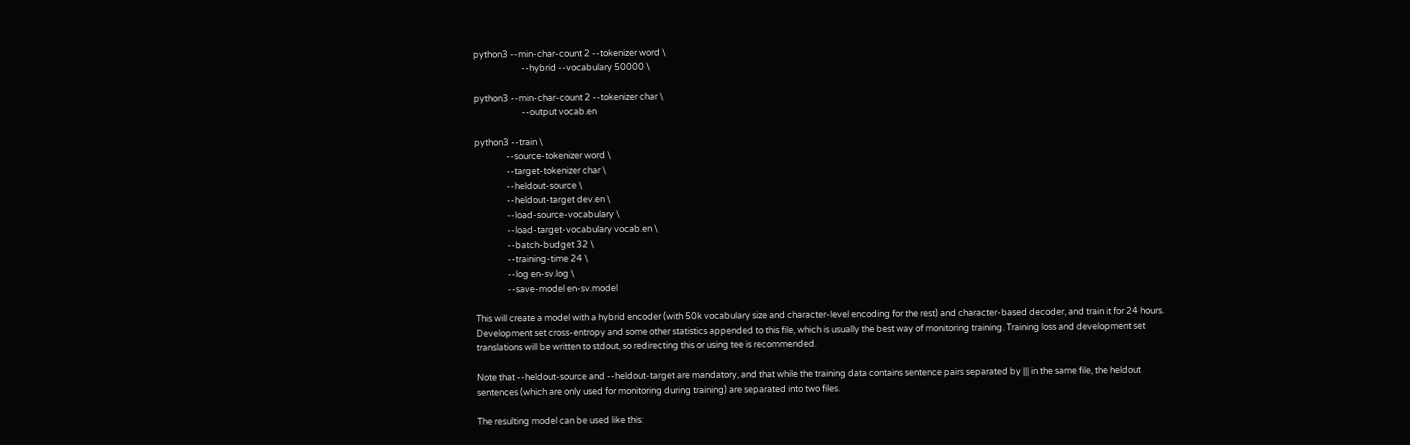python3 --min-char-count 2 --tokenizer word \
                        --hybrid --vocabulary 50000 \

python3 --min-char-count 2 --tokenizer char \
                        --output vocab.en

python3 --train \
                --source-tokenizer word \
                --target-tokenizer char \
                --heldout-source \
                --heldout-target dev.en \
                --load-source-vocabulary \
                --load-target-vocabulary vocab.en \
                --batch-budget 32 \
                --training-time 24 \
                --log en-sv.log \
                --save-model en-sv.model

This will create a model with a hybrid encoder (with 50k vocabulary size and character-level encoding for the rest) and character-based decoder, and train it for 24 hours. Development set cross-entropy and some other statistics appended to this file, which is usually the best way of monitoring training. Training loss and development set translations will be written to stdout, so redirecting this or using tee is recommended.

Note that --heldout-source and --heldout-target are mandatory, and that while the training data contains sentence pairs separated by ||| in the same file, the heldout sentences (which are only used for monitoring during training) are separated into two files.

The resulting model can be used like this: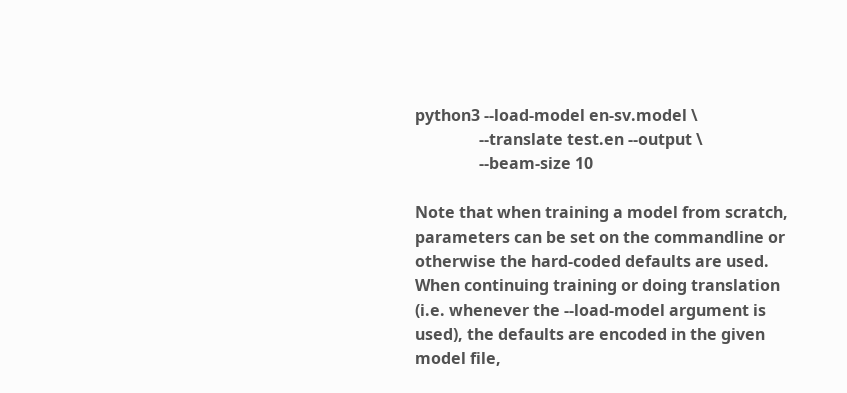python3 --load-model en-sv.model \
                --translate test.en --output \
                --beam-size 10

Note that when training a model from scratch, parameters can be set on the commandline or otherwise the hard-coded defaults are used. When continuing training or doing translation (i.e. whenever the --load-model argument is used), the defaults are encoded in the given model file,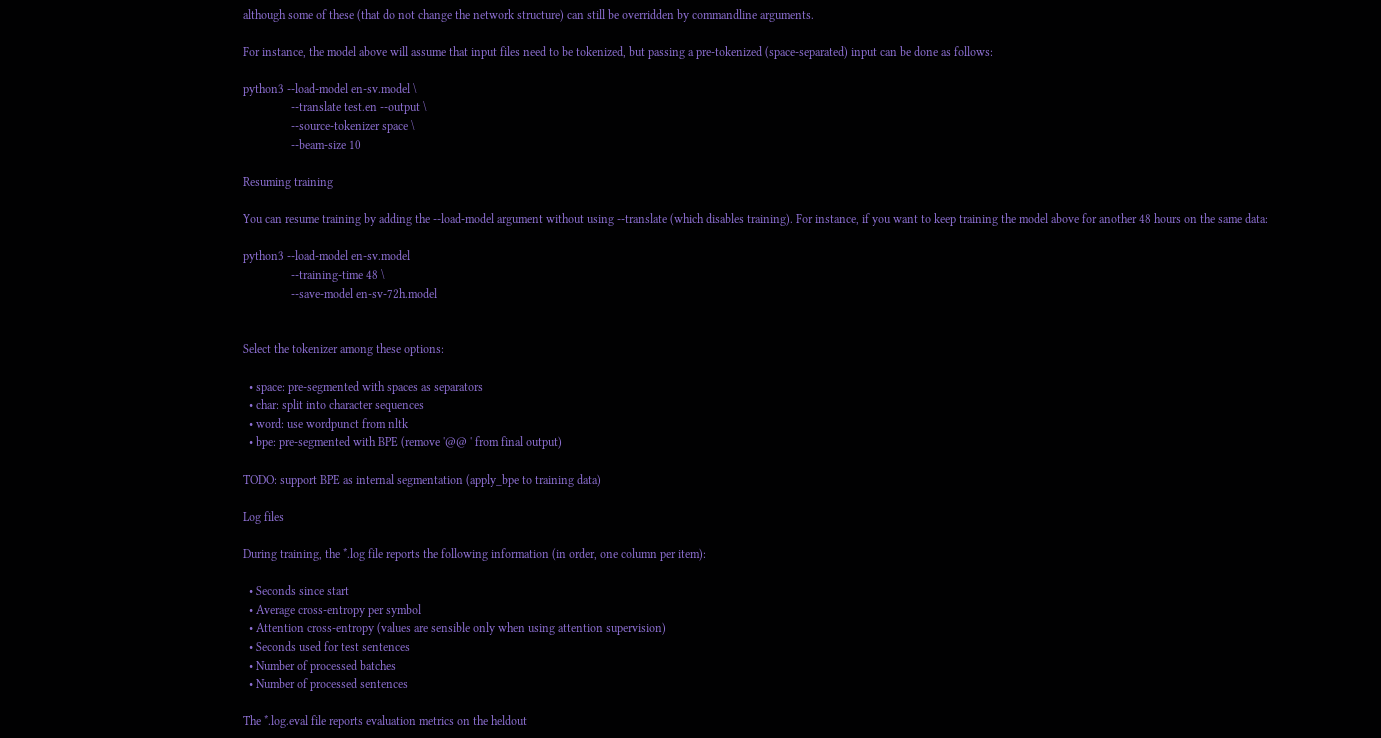although some of these (that do not change the network structure) can still be overridden by commandline arguments.

For instance, the model above will assume that input files need to be tokenized, but passing a pre-tokenized (space-separated) input can be done as follows:

python3 --load-model en-sv.model \
                --translate test.en --output \
                --source-tokenizer space \
                --beam-size 10

Resuming training

You can resume training by adding the --load-model argument without using --translate (which disables training). For instance, if you want to keep training the model above for another 48 hours on the same data:

python3 --load-model en-sv.model
                --training-time 48 \
                --save-model en-sv-72h.model


Select the tokenizer among these options:

  • space: pre-segmented with spaces as separators
  • char: split into character sequences
  • word: use wordpunct from nltk
  • bpe: pre-segmented with BPE (remove '@@ ' from final output)

TODO: support BPE as internal segmentation (apply_bpe to training data)

Log files

During training, the *.log file reports the following information (in order, one column per item):

  • Seconds since start
  • Average cross-entropy per symbol
  • Attention cross-entropy (values are sensible only when using attention supervision)
  • Seconds used for test sentences
  • Number of processed batches
  • Number of processed sentences

The *.log.eval file reports evaluation metrics on the heldout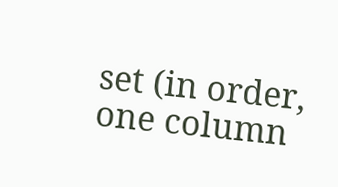set (in order, one column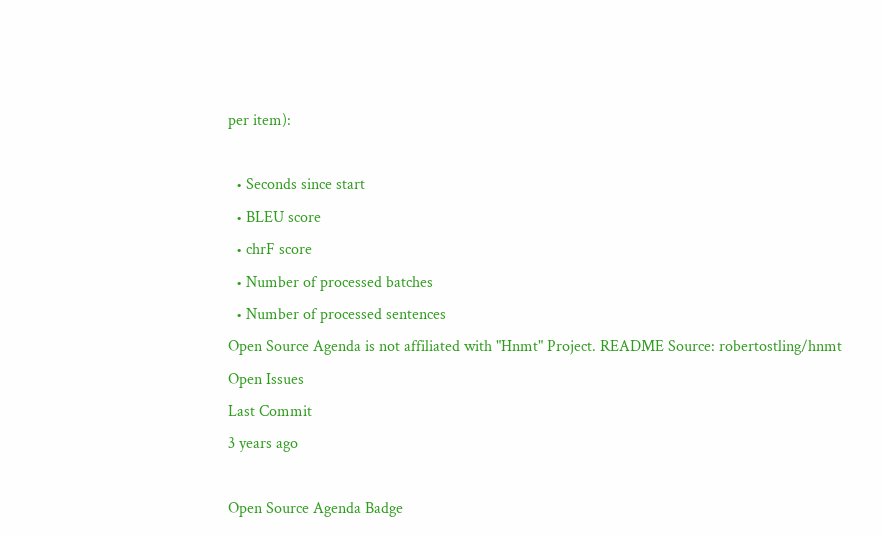per item):

  • Seconds since start
  • BLEU score
  • chrF score
  • Number of processed batches
  • Number of processed sentences
Open Source Agenda is not affiliated with "Hnmt" Project. README Source: robertostling/hnmt
Open Issues
Last Commit
3 years ago

Open Source Agenda Badge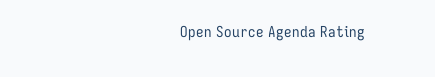Open Source Agenda Rating